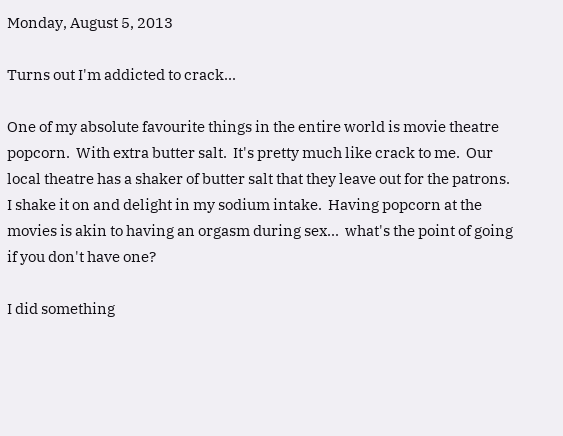Monday, August 5, 2013

Turns out I'm addicted to crack...

One of my absolute favourite things in the entire world is movie theatre popcorn.  With extra butter salt.  It's pretty much like crack to me.  Our local theatre has a shaker of butter salt that they leave out for the patrons.  I shake it on and delight in my sodium intake.  Having popcorn at the movies is akin to having an orgasm during sex...  what's the point of going if you don't have one?

I did something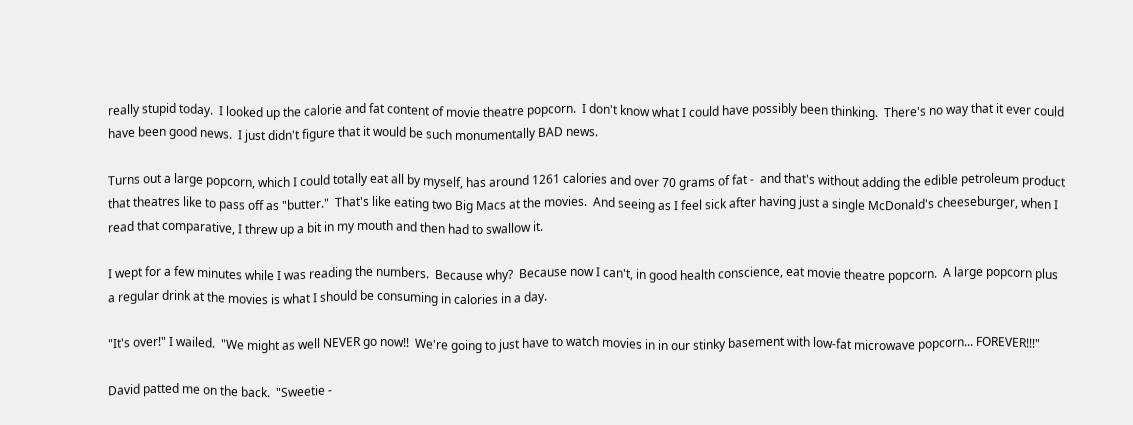really stupid today.  I looked up the calorie and fat content of movie theatre popcorn.  I don't know what I could have possibly been thinking.  There's no way that it ever could have been good news.  I just didn't figure that it would be such monumentally BAD news.

Turns out a large popcorn, which I could totally eat all by myself, has around 1261 calories and over 70 grams of fat -  and that's without adding the edible petroleum product that theatres like to pass off as "butter."  That's like eating two Big Macs at the movies.  And seeing as I feel sick after having just a single McDonald's cheeseburger, when I read that comparative, I threw up a bit in my mouth and then had to swallow it.

I wept for a few minutes while I was reading the numbers.  Because why?  Because now I can't, in good health conscience, eat movie theatre popcorn.  A large popcorn plus a regular drink at the movies is what I should be consuming in calories in a day.

"It's over!" I wailed.  "We might as well NEVER go now!!  We're going to just have to watch movies in in our stinky basement with low-fat microwave popcorn... FOREVER!!!"

David patted me on the back.  "Sweetie -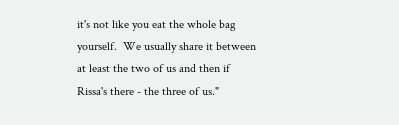it's not like you eat the whole bag yourself.  We usually share it between at least the two of us and then if Rissa's there - the three of us."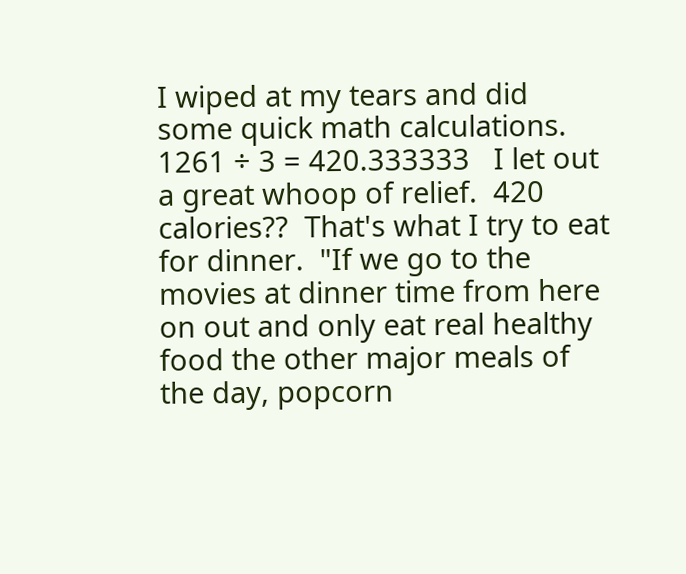I wiped at my tears and did some quick math calculations.  1261 ÷ 3 = 420.333333   I let out a great whoop of relief.  420 calories??  That's what I try to eat for dinner.  "If we go to the movies at dinner time from here on out and only eat real healthy food the other major meals of the day, popcorn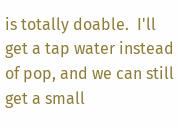is totally doable.  I'll get a tap water instead of pop, and we can still get a small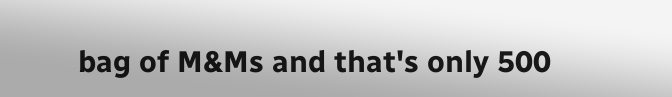bag of M&Ms and that's only 500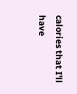calories that I'll have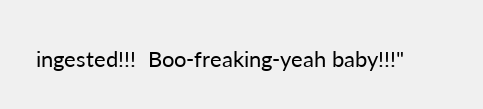ingested!!!  Boo-freaking-yeah baby!!!"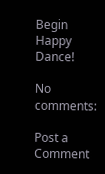Begin Happy Dance!

No comments:

Post a Comment